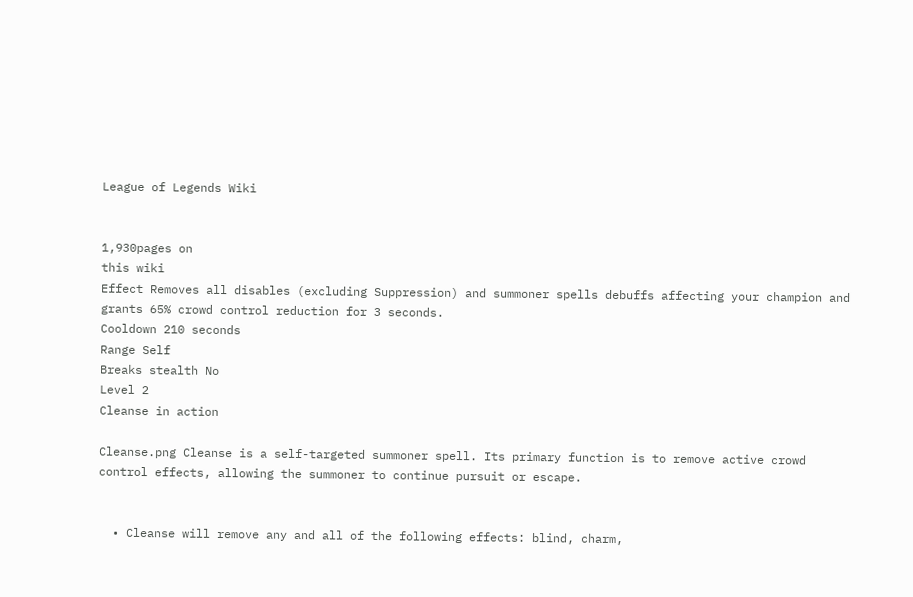League of Legends Wiki


1,930pages on
this wiki
Effect Removes all disables (excluding Suppression) and summoner spells debuffs affecting your champion and grants 65% crowd control reduction for 3 seconds.
Cooldown 210 seconds
Range Self
Breaks stealth No
Level 2
Cleanse in action

Cleanse.png Cleanse is a self-targeted summoner spell. Its primary function is to remove active crowd control effects, allowing the summoner to continue pursuit or escape.


  • Cleanse will remove any and all of the following effects: blind, charm,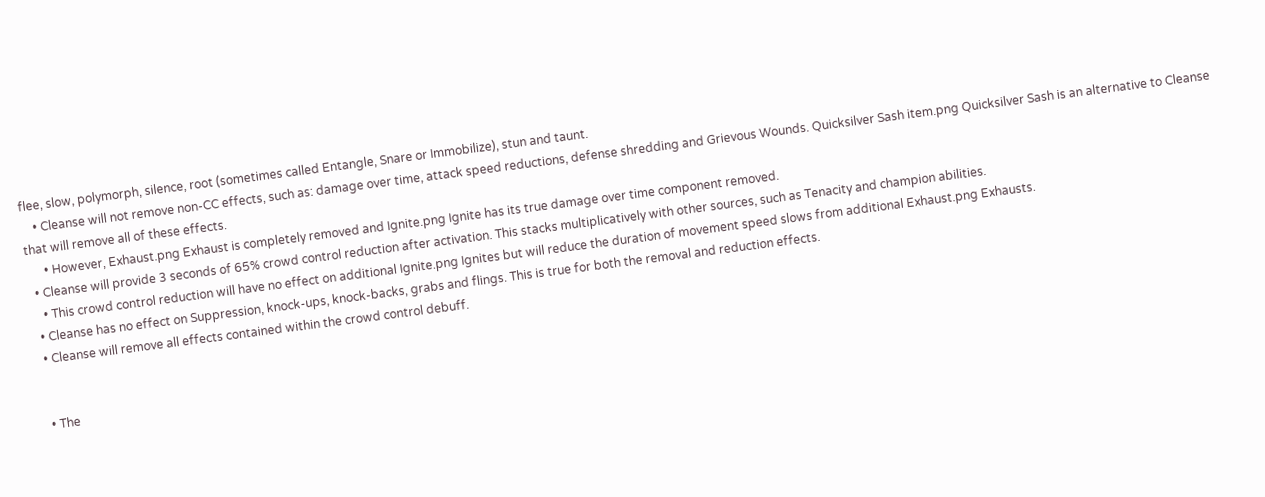flee, slow, polymorph, silence, root (sometimes called Entangle, Snare or Immobilize), stun and taunt.
    • Cleanse will not remove non-CC effects, such as: damage over time, attack speed reductions, defense shredding and Grievous Wounds. Quicksilver Sash item.png Quicksilver Sash is an alternative to Cleanse that will remove all of these effects.
      • However, Exhaust.png Exhaust is completely removed and Ignite.png Ignite has its true damage over time component removed.
  • Cleanse will provide 3 seconds of 65% crowd control reduction after activation. This stacks multiplicatively with other sources, such as Tenacity and champion abilities.
    • This crowd control reduction will have no effect on additional Ignite.png Ignites but will reduce the duration of movement speed slows from additional Exhaust.png Exhausts.
  • Cleanse has no effect on Suppression, knock-ups, knock-backs, grabs and flings. This is true for both the removal and reduction effects.
  • Cleanse will remove all effects contained within the crowd control debuff.


  • The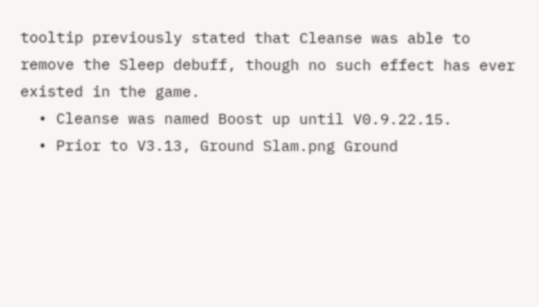tooltip previously stated that Cleanse was able to remove the Sleep debuff, though no such effect has ever existed in the game.
  • Cleanse was named Boost up until V0.9.22.15.
  • Prior to V3.13, Ground Slam.png Ground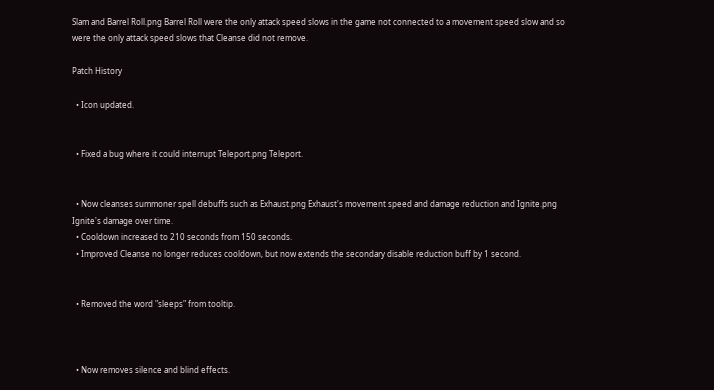Slam and Barrel Roll.png Barrel Roll were the only attack speed slows in the game not connected to a movement speed slow and so were the only attack speed slows that Cleanse did not remove.

Patch History

  • Icon updated.


  • Fixed a bug where it could interrupt Teleport.png Teleport.


  • Now cleanses summoner spell debuffs such as Exhaust.png Exhaust's movement speed and damage reduction and Ignite.png Ignite's damage over time.
  • Cooldown increased to 210 seconds from 150 seconds.
  • Improved Cleanse no longer reduces cooldown, but now extends the secondary disable reduction buff by 1 second.


  • Removed the word "sleeps" from tooltip.



  • Now removes silence and blind effects.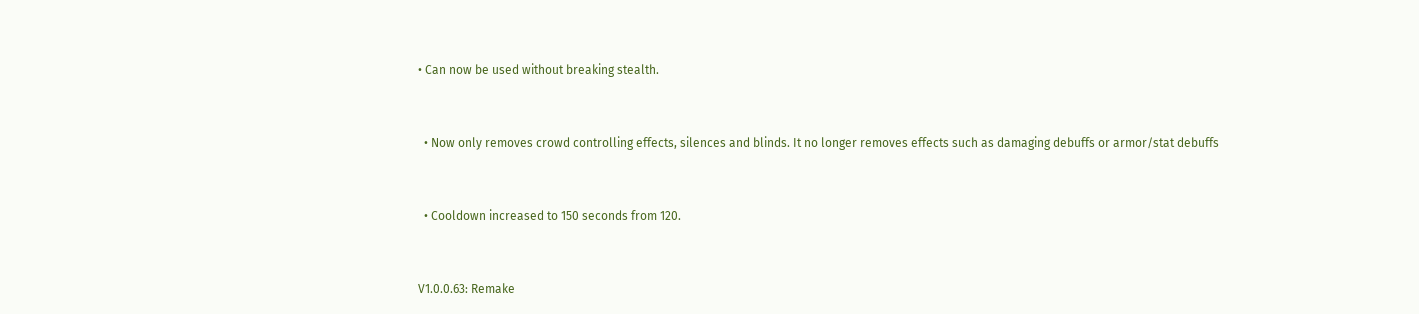• Can now be used without breaking stealth.


  • Now only removes crowd controlling effects, silences and blinds. It no longer removes effects such as damaging debuffs or armor/stat debuffs


  • Cooldown increased to 150 seconds from 120.


V1.0.0.63: Remake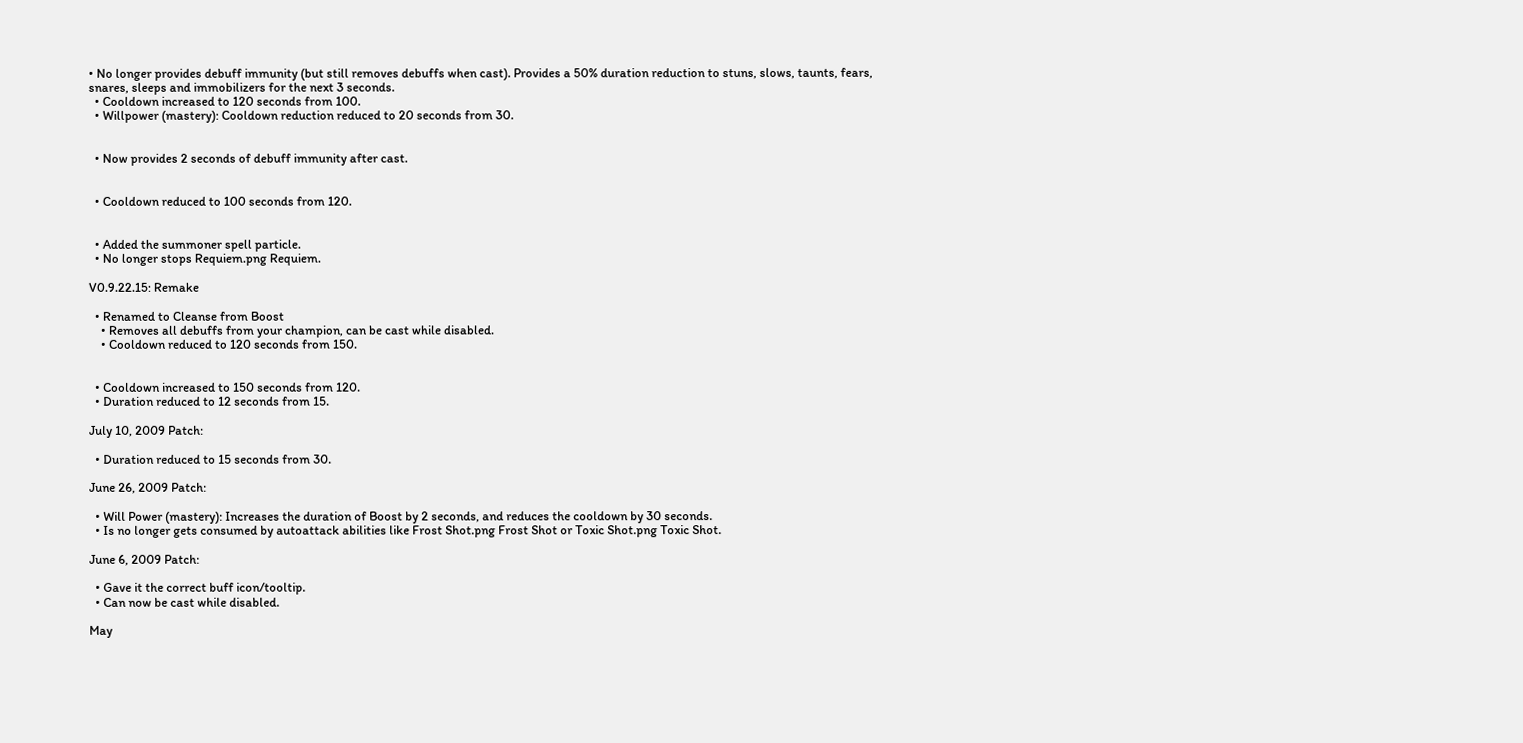• No longer provides debuff immunity (but still removes debuffs when cast). Provides a 50% duration reduction to stuns, slows, taunts, fears, snares, sleeps and immobilizers for the next 3 seconds.
  • Cooldown increased to 120 seconds from 100.
  • Willpower (mastery): Cooldown reduction reduced to 20 seconds from 30.


  • Now provides 2 seconds of debuff immunity after cast.


  • Cooldown reduced to 100 seconds from 120.


  • Added the summoner spell particle.
  • No longer stops Requiem.png Requiem.

V0.9.22.15: Remake

  • Renamed to Cleanse from Boost
    • Removes all debuffs from your champion, can be cast while disabled.
    • Cooldown reduced to 120 seconds from 150.


  • Cooldown increased to 150 seconds from 120.
  • Duration reduced to 12 seconds from 15.

July 10, 2009 Patch:

  • Duration reduced to 15 seconds from 30.

June 26, 2009 Patch:

  • Will Power (mastery): Increases the duration of Boost by 2 seconds, and reduces the cooldown by 30 seconds.
  • Is no longer gets consumed by autoattack abilities like Frost Shot.png Frost Shot or Toxic Shot.png Toxic Shot.

June 6, 2009 Patch:

  • Gave it the correct buff icon/tooltip.
  • Can now be cast while disabled.

May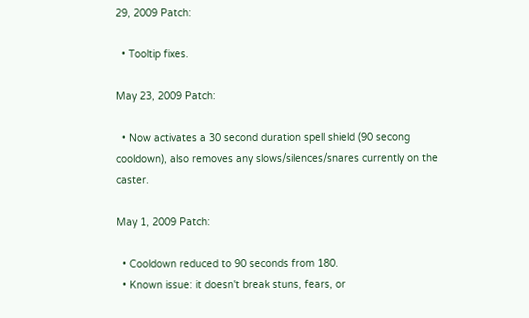29, 2009 Patch:

  • Tooltip fixes.

May 23, 2009 Patch:

  • Now activates a 30 second duration spell shield (90 secong cooldown), also removes any slows/silences/snares currently on the caster.

May 1, 2009 Patch:

  • Cooldown reduced to 90 seconds from 180.
  • Known issue: it doesn't break stuns, fears, or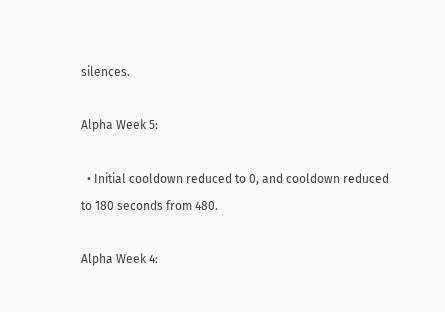silences.

Alpha Week 5:

  • Initial cooldown reduced to 0, and cooldown reduced to 180 seconds from 480.

Alpha Week 4: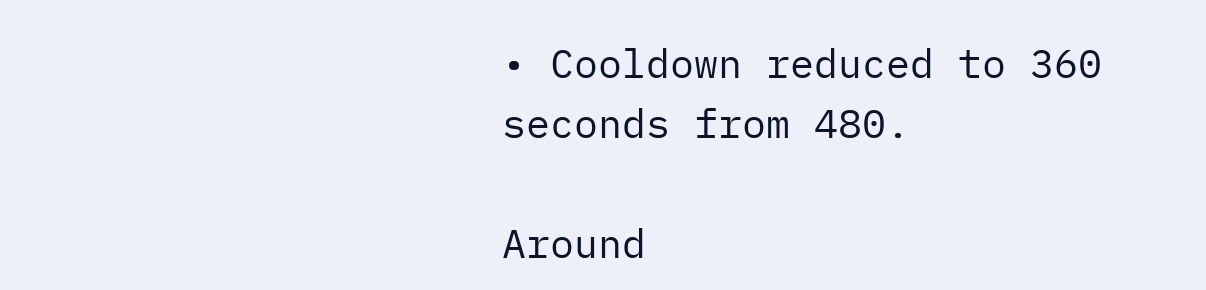• Cooldown reduced to 360 seconds from 480.

Around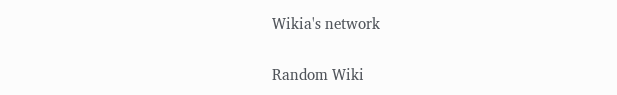Wikia's network

Random Wiki